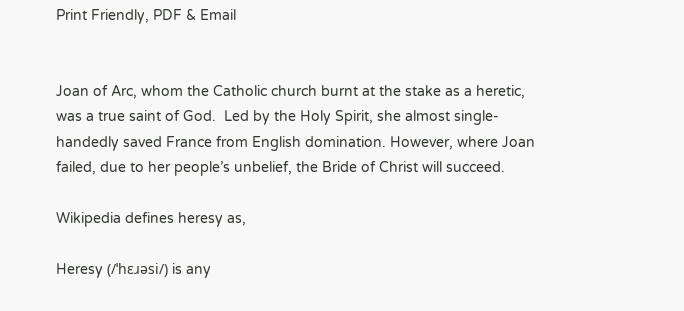Print Friendly, PDF & Email


Joan of Arc, whom the Catholic church burnt at the stake as a heretic, was a true saint of God.  Led by the Holy Spirit, she almost single-handedly saved France from English domination. However, where Joan failed, due to her people’s unbelief, the Bride of Christ will succeed.

Wikipedia defines heresy as,

Heresy (/ˈhɛɹəsi/) is any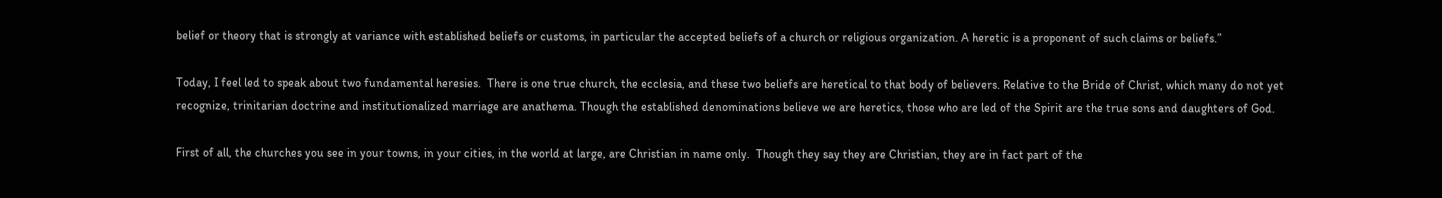belief or theory that is strongly at variance with established beliefs or customs, in particular the accepted beliefs of a church or religious organization. A heretic is a proponent of such claims or beliefs.”

Today, I feel led to speak about two fundamental heresies.  There is one true church, the ecclesia, and these two beliefs are heretical to that body of believers. Relative to the Bride of Christ, which many do not yet recognize, trinitarian doctrine and institutionalized marriage are anathema. Though the established denominations believe we are heretics, those who are led of the Spirit are the true sons and daughters of God.

First of all, the churches you see in your towns, in your cities, in the world at large, are Christian in name only.  Though they say they are Christian, they are in fact part of the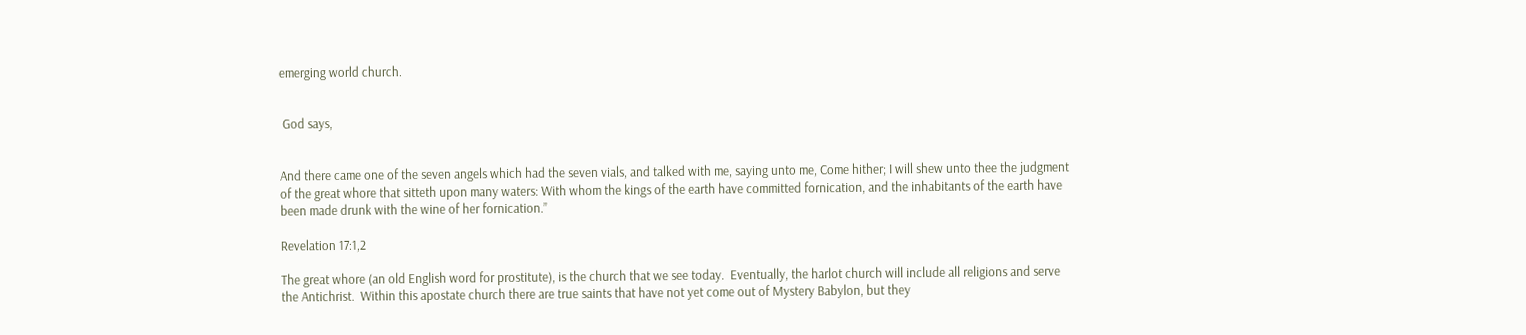emerging world church.


 God says,


And there came one of the seven angels which had the seven vials, and talked with me, saying unto me, Come hither; I will shew unto thee the judgment of the great whore that sitteth upon many waters: With whom the kings of the earth have committed fornication, and the inhabitants of the earth have been made drunk with the wine of her fornication.”

Revelation 17:1,2

The great whore (an old English word for prostitute), is the church that we see today.  Eventually, the harlot church will include all religions and serve the Antichrist.  Within this apostate church there are true saints that have not yet come out of Mystery Babylon, but they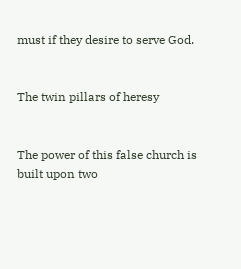must if they desire to serve God.


The twin pillars of heresy


The power of this false church is built upon two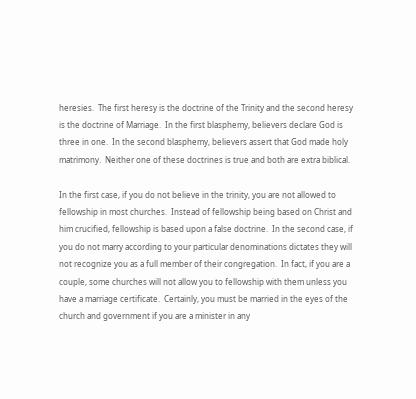heresies.  The first heresy is the doctrine of the Trinity and the second heresy is the doctrine of Marriage.  In the first blasphemy, believers declare God is three in one.  In the second blasphemy, believers assert that God made holy matrimony.  Neither one of these doctrines is true and both are extra biblical.

In the first case, if you do not believe in the trinity, you are not allowed to fellowship in most churches.  Instead of fellowship being based on Christ and him crucified, fellowship is based upon a false doctrine.  In the second case, if you do not marry according to your particular denominations dictates they will not recognize you as a full member of their congregation.  In fact, if you are a couple, some churches will not allow you to fellowship with them unless you have a marriage certificate.  Certainly, you must be married in the eyes of the church and government if you are a minister in any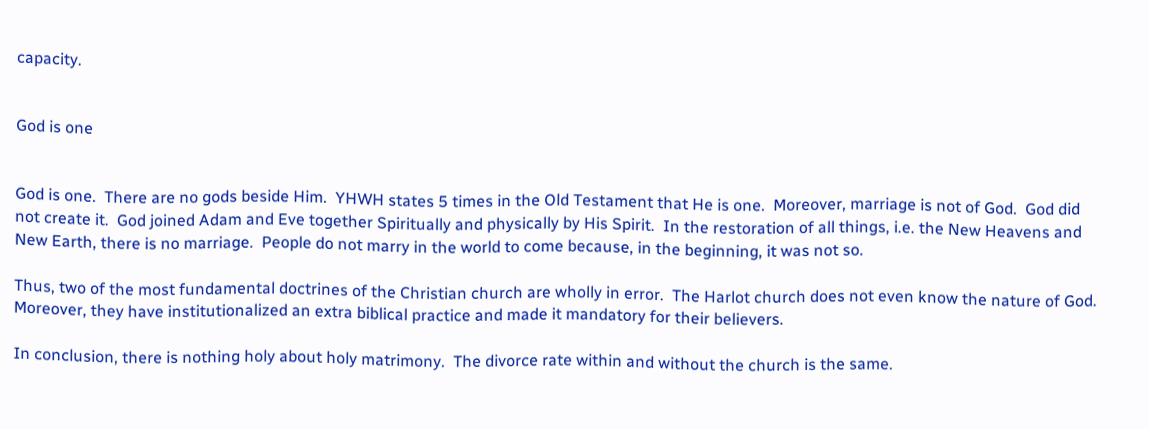capacity.


God is one


God is one.  There are no gods beside Him.  YHWH states 5 times in the Old Testament that He is one.  Moreover, marriage is not of God.  God did not create it.  God joined Adam and Eve together Spiritually and physically by His Spirit.  In the restoration of all things, i.e. the New Heavens and New Earth, there is no marriage.  People do not marry in the world to come because, in the beginning, it was not so.

Thus, two of the most fundamental doctrines of the Christian church are wholly in error.  The Harlot church does not even know the nature of God.  Moreover, they have institutionalized an extra biblical practice and made it mandatory for their believers.

In conclusion, there is nothing holy about holy matrimony.  The divorce rate within and without the church is the same.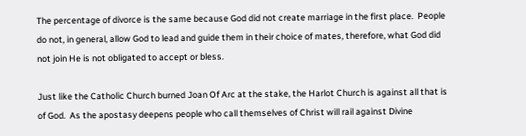The percentage of divorce is the same because God did not create marriage in the first place.  People do not, in general, allow God to lead and guide them in their choice of mates, therefore, what God did not join He is not obligated to accept or bless.

Just like the Catholic Church burned Joan Of Arc at the stake, the Harlot Church is against all that is of God.  As the apostasy deepens people who call themselves of Christ will rail against Divine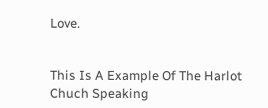Love.


This Is A Example Of The Harlot Chuch Speaking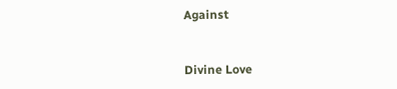Against


Divine Love